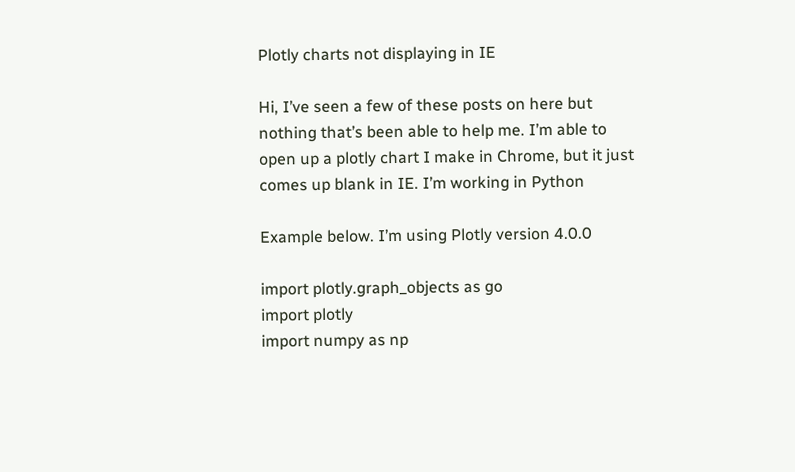Plotly charts not displaying in IE

Hi, I’ve seen a few of these posts on here but nothing that’s been able to help me. I’m able to open up a plotly chart I make in Chrome, but it just comes up blank in IE. I’m working in Python

Example below. I’m using Plotly version 4.0.0

import plotly.graph_objects as go
import plotly
import numpy as np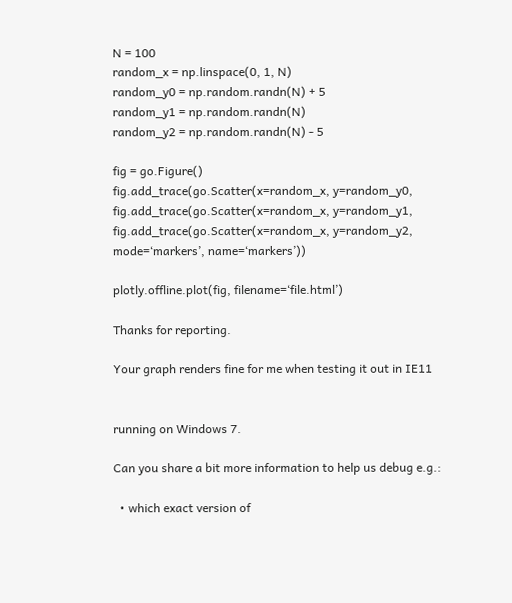N = 100
random_x = np.linspace(0, 1, N)
random_y0 = np.random.randn(N) + 5
random_y1 = np.random.randn(N)
random_y2 = np.random.randn(N) - 5

fig = go.Figure()
fig.add_trace(go.Scatter(x=random_x, y=random_y0,
fig.add_trace(go.Scatter(x=random_x, y=random_y1,
fig.add_trace(go.Scatter(x=random_x, y=random_y2,
mode=‘markers’, name=‘markers’))

plotly.offline.plot(fig, filename=‘file.html’)

Thanks for reporting.

Your graph renders fine for me when testing it out in IE11


running on Windows 7.

Can you share a bit more information to help us debug e.g.:

  • which exact version of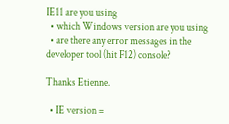IE11 are you using
  • which Windows version are you using
  • are there any error messages in the developer tool (hit F12) console?

Thanks Etienne.

  • IE version =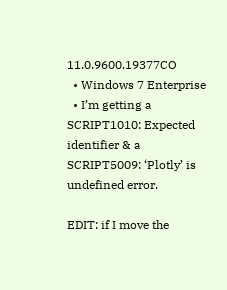11.0.9600.19377CO
  • Windows 7 Enterprise
  • I’m getting a SCRIPT1010: Expected identifier & a SCRIPT5009: ‘Plotly’ is undefined error.

EDIT: if I move the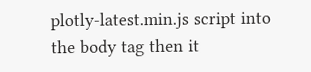plotly-latest.min.js script into the body tag then it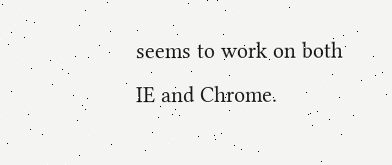seems to work on both IE and Chrome.